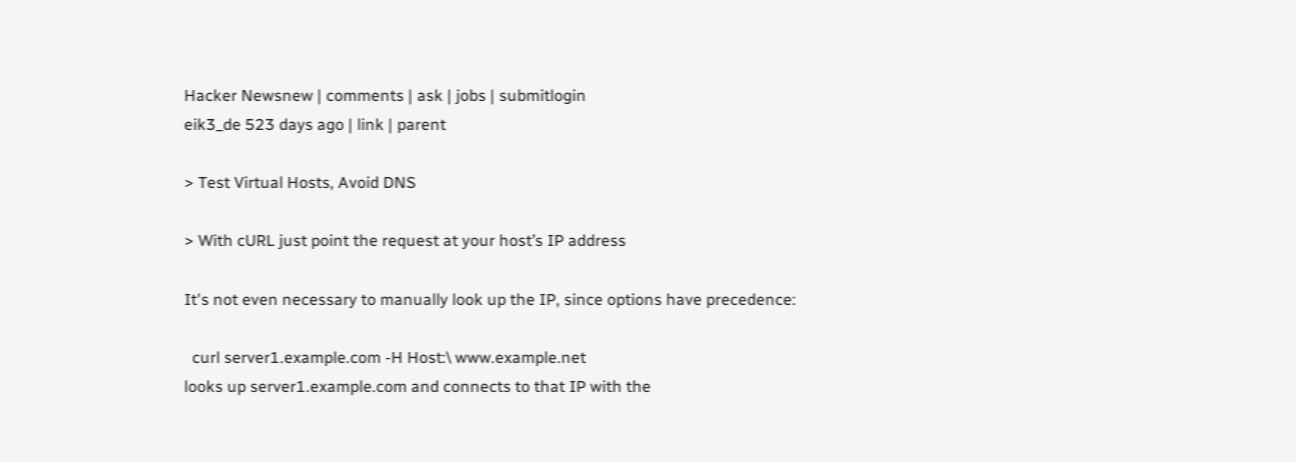Hacker Newsnew | comments | ask | jobs | submitlogin
eik3_de 523 days ago | link | parent

> Test Virtual Hosts, Avoid DNS

> With cURL just point the request at your host’s IP address

It's not even necessary to manually look up the IP, since options have precedence:

  curl server1.example.com -H Host:\ www.example.net
looks up server1.example.com and connects to that IP with the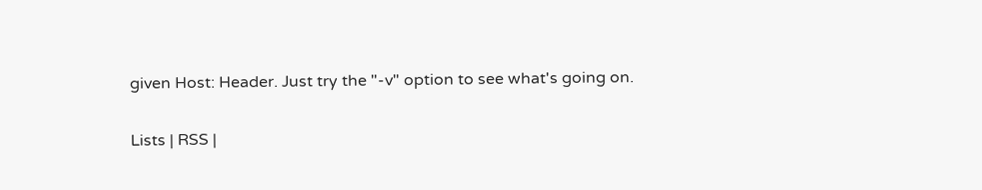given Host: Header. Just try the "-v" option to see what's going on.

Lists | RSS |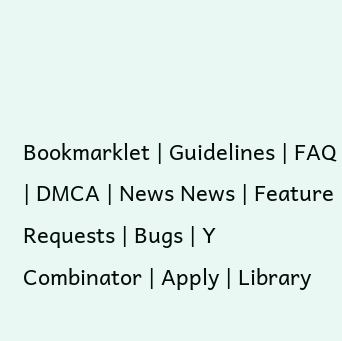Bookmarklet | Guidelines | FAQ | DMCA | News News | Feature Requests | Bugs | Y Combinator | Apply | Library